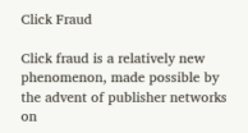Click Fraud

Click fraud is a relatively new phenomenon, made possible by the advent of publisher networks on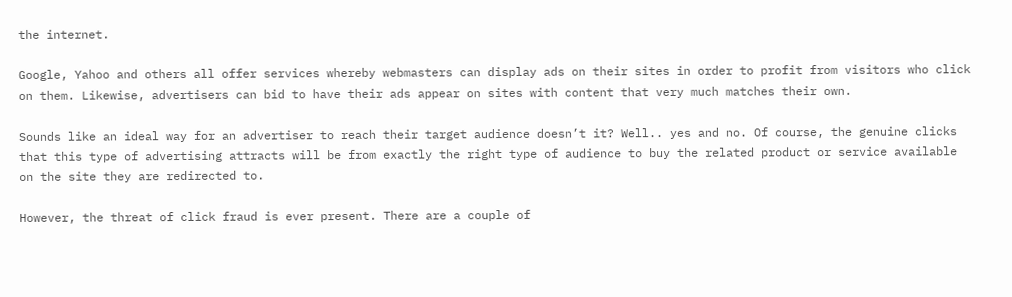the internet.

Google, Yahoo and others all offer services whereby webmasters can display ads on their sites in order to profit from visitors who click on them. Likewise, advertisers can bid to have their ads appear on sites with content that very much matches their own.

Sounds like an ideal way for an advertiser to reach their target audience doesn’t it? Well.. yes and no. Of course, the genuine clicks that this type of advertising attracts will be from exactly the right type of audience to buy the related product or service available on the site they are redirected to.

However, the threat of click fraud is ever present. There are a couple of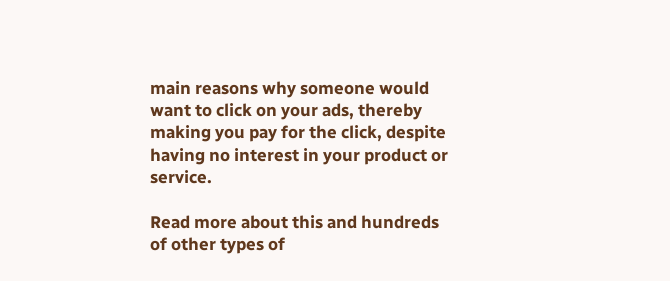main reasons why someone would want to click on your ads, thereby making you pay for the click, despite having no interest in your product or service.

Read more about this and hundreds of other types of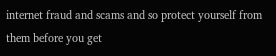internet fraud and scams and so protect yourself from them before you get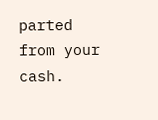parted from your cash.